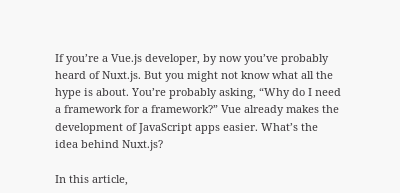If you’re a Vue.js developer, by now you’ve probably heard of Nuxt.js. But you might not know what all the hype is about. You’re probably asking, “Why do I need a framework for a framework?” Vue already makes the development of JavaScript apps easier. What’s the idea behind Nuxt.js?

In this article,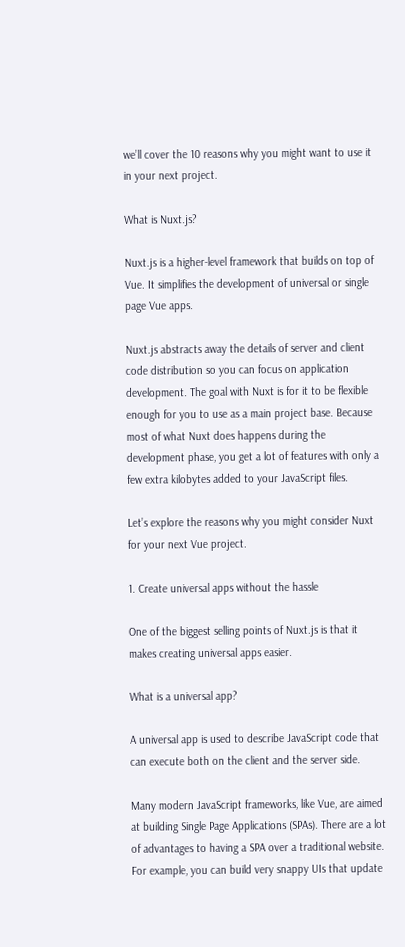we’ll cover the 10 reasons why you might want to use it in your next project.

What is Nuxt.js?

Nuxt.js is a higher-level framework that builds on top of Vue. It simplifies the development of universal or single page Vue apps.

Nuxt.js abstracts away the details of server and client code distribution so you can focus on application development. The goal with Nuxt is for it to be flexible enough for you to use as a main project base. Because most of what Nuxt does happens during the development phase, you get a lot of features with only a few extra kilobytes added to your JavaScript files.

Let’s explore the reasons why you might consider Nuxt for your next Vue project.

1. Create universal apps without the hassle

One of the biggest selling points of Nuxt.js is that it makes creating universal apps easier.

What is a universal app?

A universal app is used to describe JavaScript code that can execute both on the client and the server side.

Many modern JavaScript frameworks, like Vue, are aimed at building Single Page Applications (SPAs). There are a lot of advantages to having a SPA over a traditional website. For example, you can build very snappy UIs that update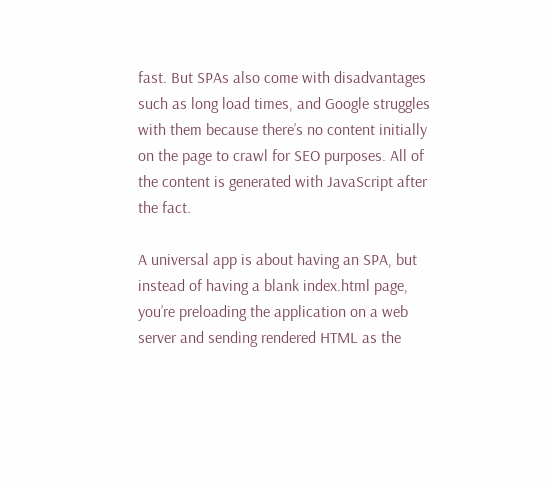fast. But SPAs also come with disadvantages such as long load times, and Google struggles with them because there’s no content initially on the page to crawl for SEO purposes. All of the content is generated with JavaScript after the fact.

A universal app is about having an SPA, but instead of having a blank index.html page, you’re preloading the application on a web server and sending rendered HTML as the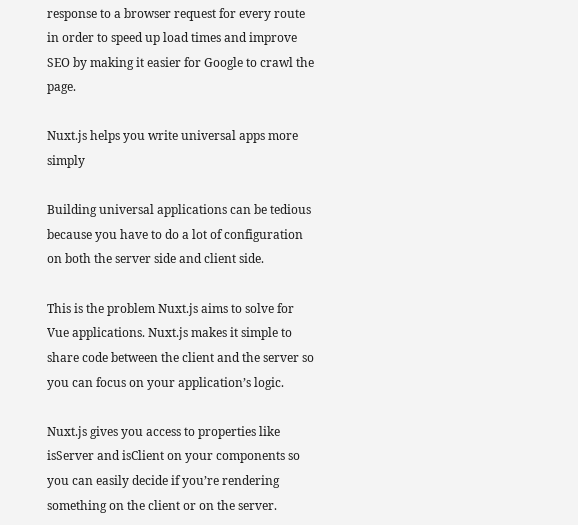response to a browser request for every route in order to speed up load times and improve SEO by making it easier for Google to crawl the page.

Nuxt.js helps you write universal apps more simply

Building universal applications can be tedious because you have to do a lot of configuration on both the server side and client side.

This is the problem Nuxt.js aims to solve for Vue applications. Nuxt.js makes it simple to share code between the client and the server so you can focus on your application’s logic.

Nuxt.js gives you access to properties like isServer and isClient on your components so you can easily decide if you’re rendering something on the client or on the server.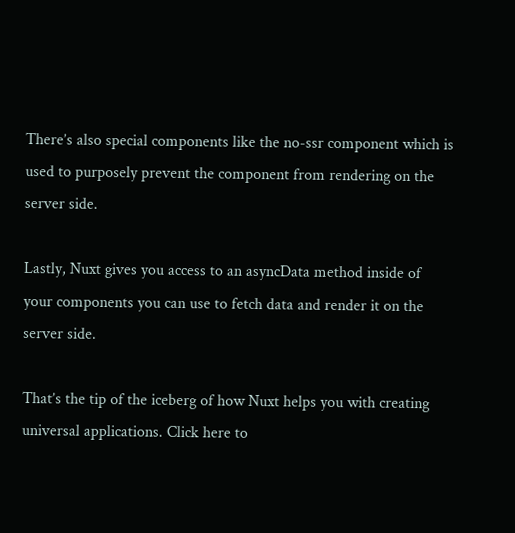There’s also special components like the no-ssr component which is used to purposely prevent the component from rendering on the server side.

Lastly, Nuxt gives you access to an asyncData method inside of your components you can use to fetch data and render it on the server side.

That’s the tip of the iceberg of how Nuxt helps you with creating universal applications. Click here to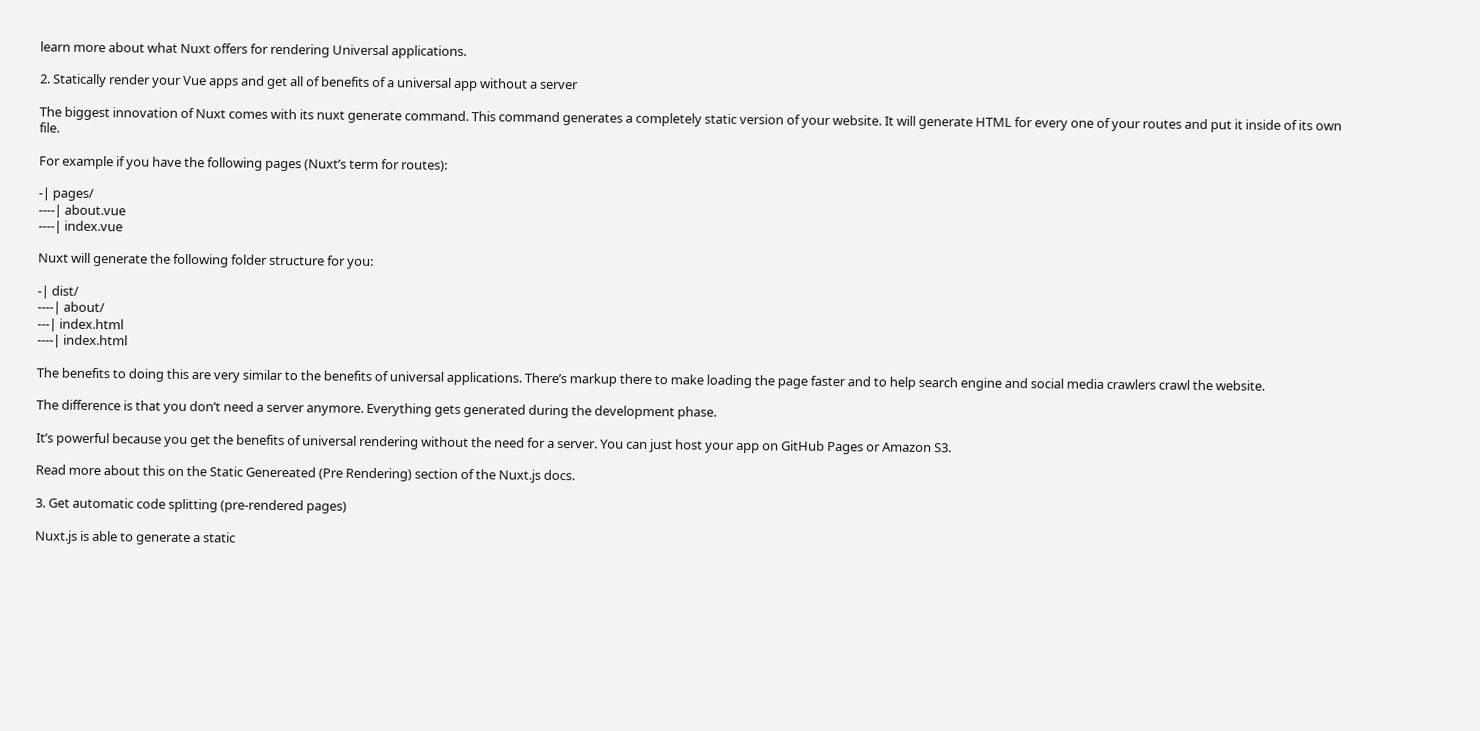learn more about what Nuxt offers for rendering Universal applications.

2. Statically render your Vue apps and get all of benefits of a universal app without a server

The biggest innovation of Nuxt comes with its nuxt generate command. This command generates a completely static version of your website. It will generate HTML for every one of your routes and put it inside of its own file.

For example if you have the following pages (Nuxt’s term for routes):

-| pages/
----| about.vue
----| index.vue

Nuxt will generate the following folder structure for you:

-| dist/
----| about/
---| index.html
----| index.html

The benefits to doing this are very similar to the benefits of universal applications. There’s markup there to make loading the page faster and to help search engine and social media crawlers crawl the website.

The difference is that you don’t need a server anymore. Everything gets generated during the development phase.

It’s powerful because you get the benefits of universal rendering without the need for a server. You can just host your app on GitHub Pages or Amazon S3.

Read more about this on the Static Genereated (Pre Rendering) section of the Nuxt.js docs.

3. Get automatic code splitting (pre-rendered pages)

Nuxt.js is able to generate a static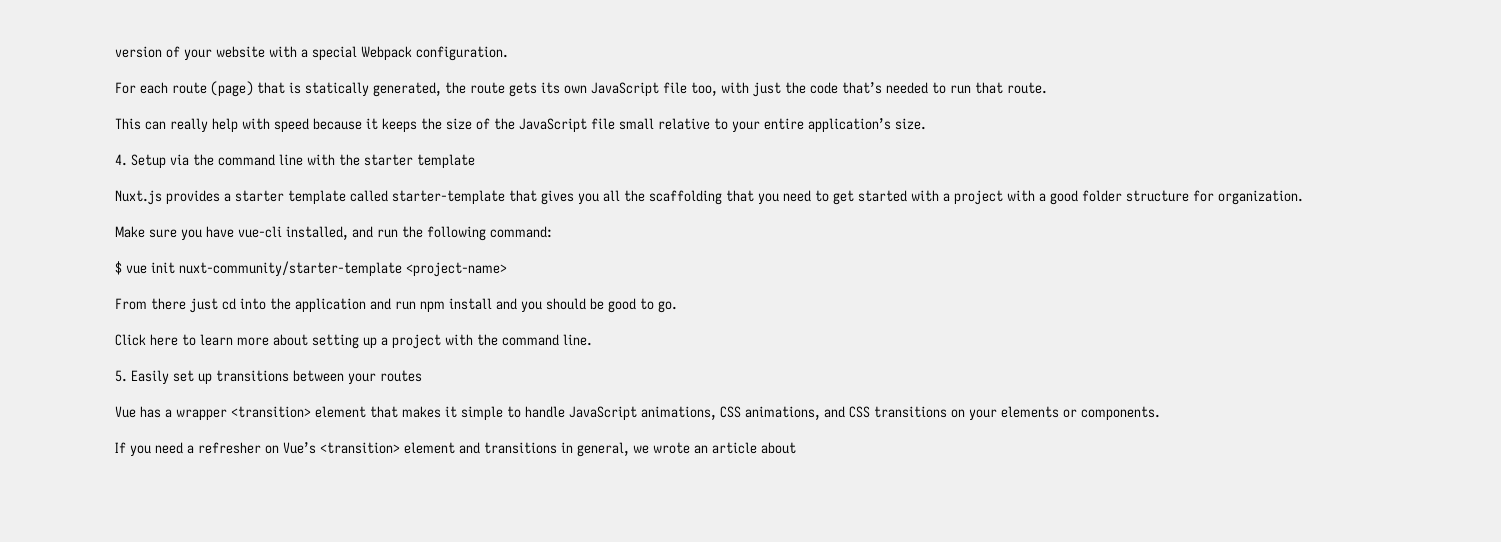version of your website with a special Webpack configuration.

For each route (page) that is statically generated, the route gets its own JavaScript file too, with just the code that’s needed to run that route.

This can really help with speed because it keeps the size of the JavaScript file small relative to your entire application’s size.

4. Setup via the command line with the starter template

Nuxt.js provides a starter template called starter-template that gives you all the scaffolding that you need to get started with a project with a good folder structure for organization.

Make sure you have vue-cli installed, and run the following command:

$ vue init nuxt-community/starter-template <project-name>

From there just cd into the application and run npm install and you should be good to go.

Click here to learn more about setting up a project with the command line.

5. Easily set up transitions between your routes

Vue has a wrapper <transition> element that makes it simple to handle JavaScript animations, CSS animations, and CSS transitions on your elements or components.

If you need a refresher on Vue’s <transition> element and transitions in general, we wrote an article about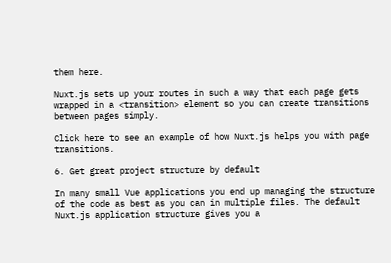them here.

Nuxt.js sets up your routes in such a way that each page gets wrapped in a <transition> element so you can create transitions between pages simply.

Click here to see an example of how Nuxt.js helps you with page transitions.

6. Get great project structure by default

In many small Vue applications you end up managing the structure of the code as best as you can in multiple files. The default Nuxt.js application structure gives you a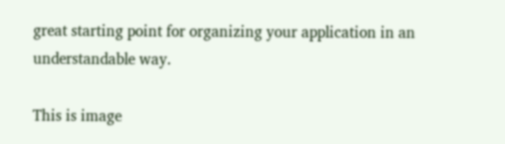great starting point for organizing your application in an understandable way.

This is image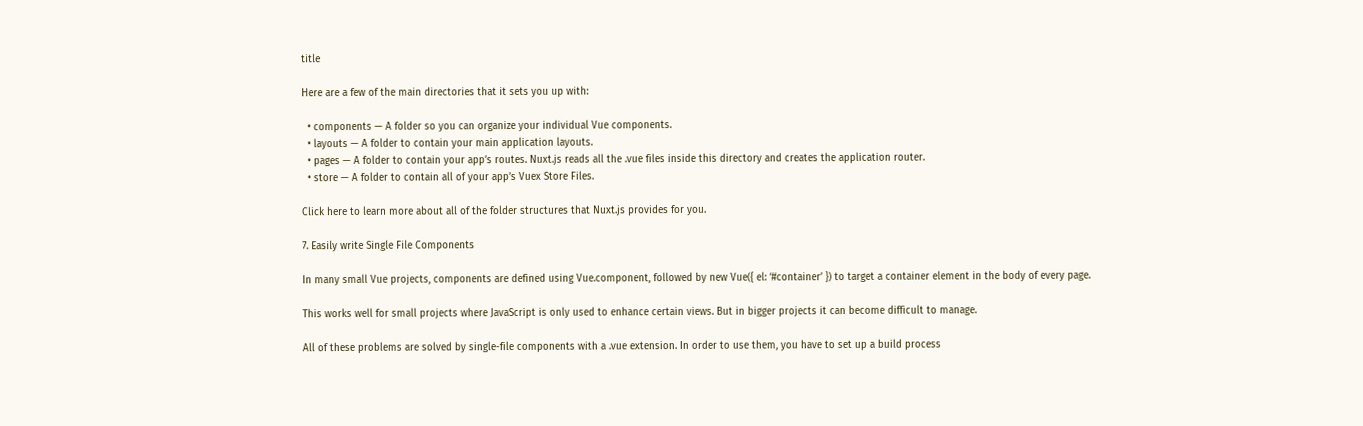title

Here are a few of the main directories that it sets you up with:

  • components — A folder so you can organize your individual Vue components.
  • layouts — A folder to contain your main application layouts.
  • pages — A folder to contain your app’s routes. Nuxt.js reads all the .vue files inside this directory and creates the application router.
  • store — A folder to contain all of your app’s Vuex Store Files.

Click here to learn more about all of the folder structures that Nuxt.js provides for you.

7. Easily write Single File Components

In many small Vue projects, components are defined using Vue.component, followed by new Vue({ el: ‘#container’ }) to target a container element in the body of every page.

This works well for small projects where JavaScript is only used to enhance certain views. But in bigger projects it can become difficult to manage.

All of these problems are solved by single-file components with a .vue extension. In order to use them, you have to set up a build process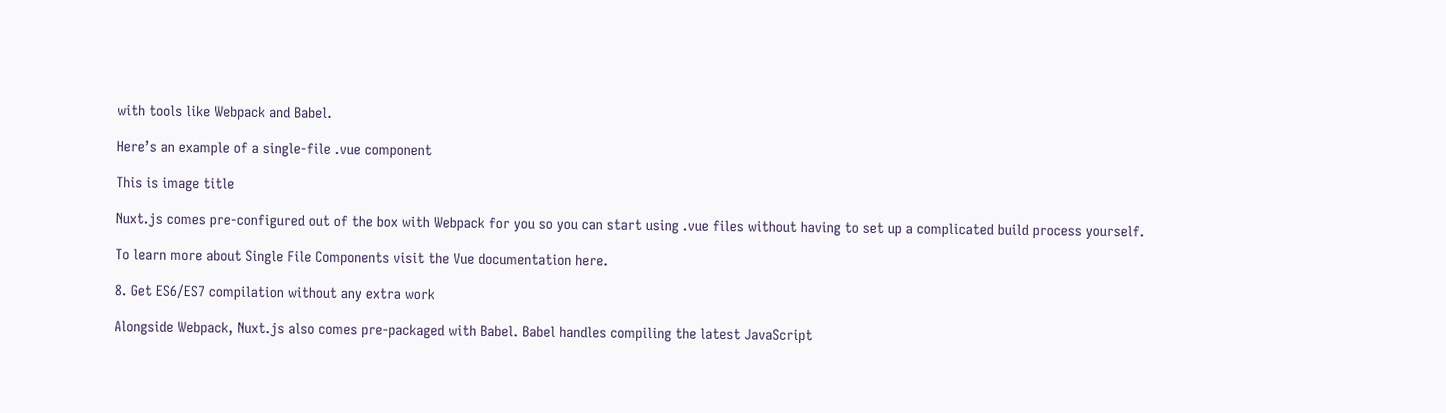with tools like Webpack and Babel.

Here’s an example of a single-file .vue component

This is image title

Nuxt.js comes pre-configured out of the box with Webpack for you so you can start using .vue files without having to set up a complicated build process yourself.

To learn more about Single File Components visit the Vue documentation here.

8. Get ES6/ES7 compilation without any extra work

Alongside Webpack, Nuxt.js also comes pre-packaged with Babel. Babel handles compiling the latest JavaScript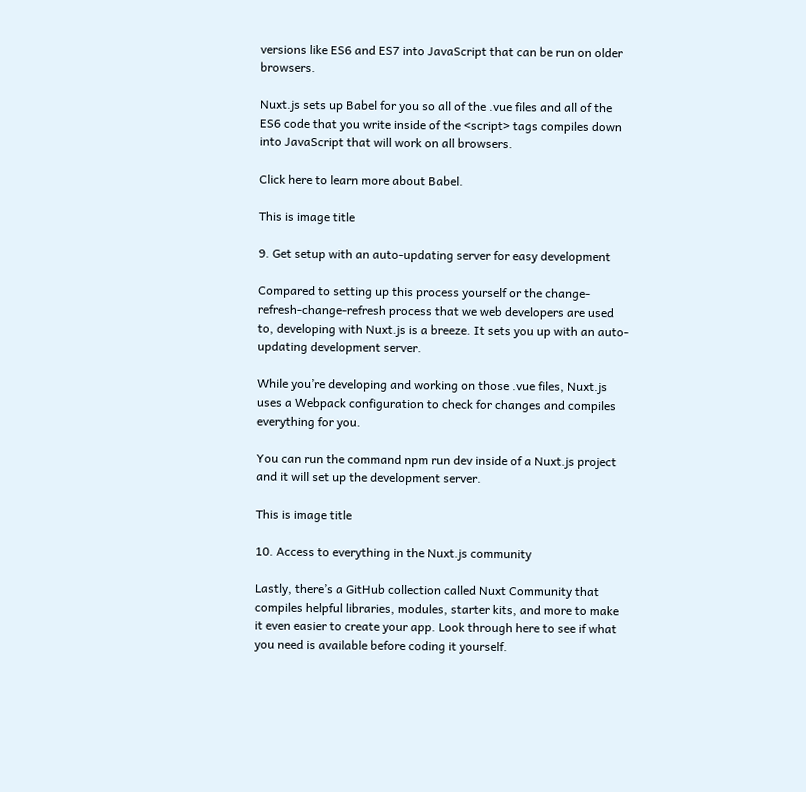versions like ES6 and ES7 into JavaScript that can be run on older browsers.

Nuxt.js sets up Babel for you so all of the .vue files and all of the ES6 code that you write inside of the <script> tags compiles down into JavaScript that will work on all browsers.

Click here to learn more about Babel.

This is image title

9. Get setup with an auto-updating server for easy development

Compared to setting up this process yourself or the change-refresh-change-refresh process that we web developers are used to, developing with Nuxt.js is a breeze. It sets you up with an auto-updating development server.

While you’re developing and working on those .vue files, Nuxt.js uses a Webpack configuration to check for changes and compiles everything for you.

You can run the command npm run dev inside of a Nuxt.js project and it will set up the development server.

This is image title

10. Access to everything in the Nuxt.js community

Lastly, there’s a GitHub collection called Nuxt Community that compiles helpful libraries, modules, starter kits, and more to make it even easier to create your app. Look through here to see if what you need is available before coding it yourself.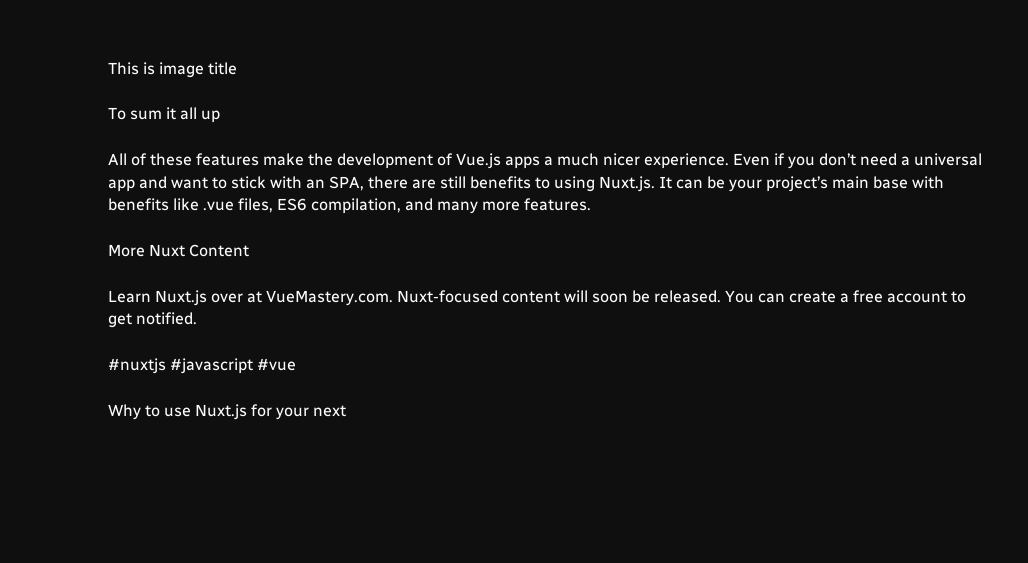This is image title

To sum it all up

All of these features make the development of Vue.js apps a much nicer experience. Even if you don’t need a universal app and want to stick with an SPA, there are still benefits to using Nuxt.js. It can be your project’s main base with benefits like .vue files, ES6 compilation, and many more features.

More Nuxt Content

Learn Nuxt.js over at VueMastery.com. Nuxt-focused content will soon be released. You can create a free account to get notified.

#nuxtjs #javascript #vue

Why to use Nuxt.js for your next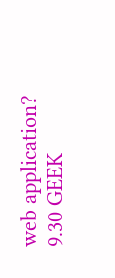web application?
9.30 GEEK